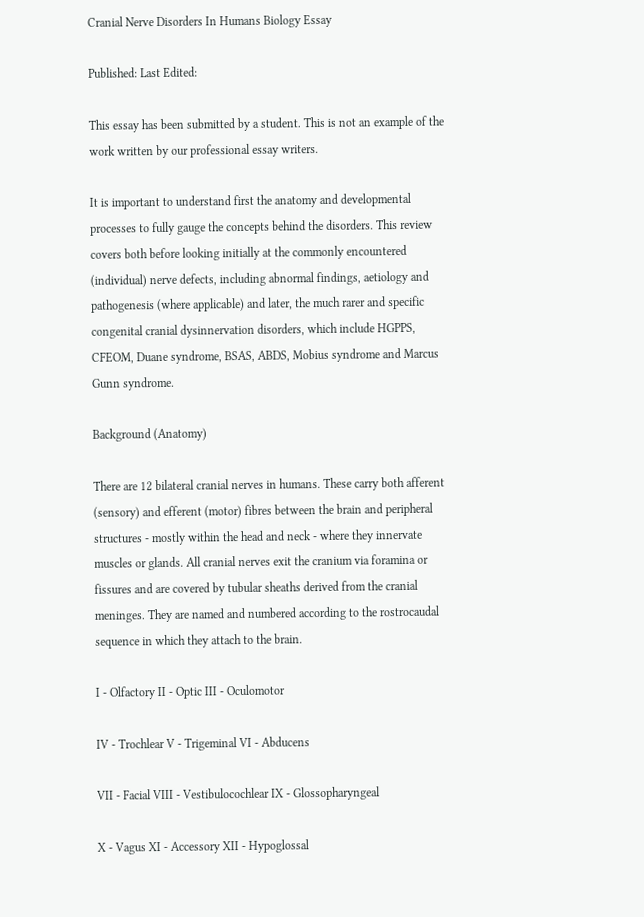Cranial Nerve Disorders In Humans Biology Essay

Published: Last Edited:

This essay has been submitted by a student. This is not an example of the work written by our professional essay writers.

It is important to understand first the anatomy and developmental processes to fully gauge the concepts behind the disorders. This review covers both before looking initially at the commonly encountered (individual) nerve defects, including abnormal findings, aetiology and pathogenesis (where applicable) and later, the much rarer and specific congenital cranial dysinnervation disorders, which include HGPPS, CFEOM, Duane syndrome, BSAS, ABDS, Mobius syndrome and Marcus Gunn syndrome.

Background (Anatomy)

There are 12 bilateral cranial nerves in humans. These carry both afferent (sensory) and efferent (motor) fibres between the brain and peripheral structures - mostly within the head and neck - where they innervate muscles or glands. All cranial nerves exit the cranium via foramina or fissures and are covered by tubular sheaths derived from the cranial meninges. They are named and numbered according to the rostrocaudal sequence in which they attach to the brain.

I - Olfactory II - Optic III - Oculomotor

IV - Trochlear V - Trigeminal VI - Abducens

VII - Facial VIII - Vestibulocochlear IX - Glossopharyngeal

X - Vagus XI - Accessory XII - Hypoglossal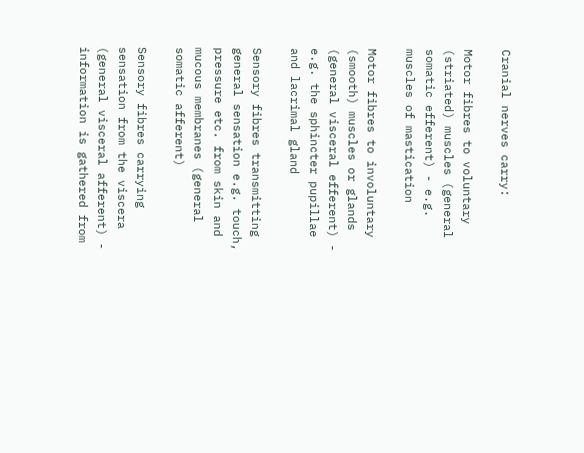Cranial nerves carry:

Motor fibres to voluntary (striated) muscles (general somatic efferent) - e.g. muscles of mastication

Motor fibres to involuntary (smooth) muscles or glands (general visceral efferent) - e.g. the sphincter pupillae and lacrimal gland

Sensory fibres transmitting general sensation e.g. touch, pressure etc. from skin and mucous membranes (general somatic afferent)

Sensory fibres carrying sensation from the viscera (general visceral afferent) - information is gathered from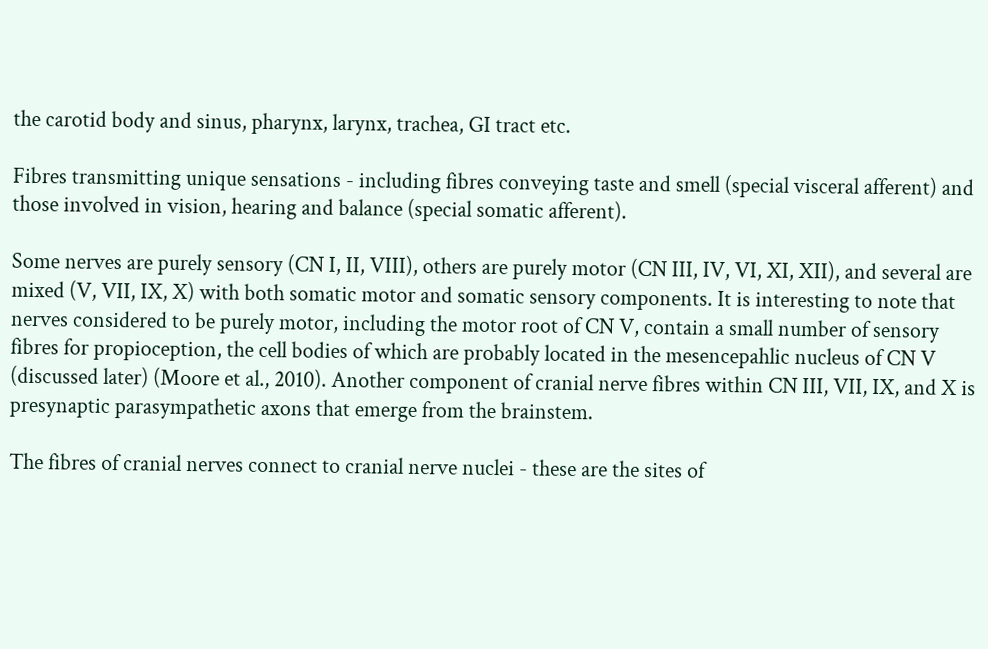the carotid body and sinus, pharynx, larynx, trachea, GI tract etc.

Fibres transmitting unique sensations - including fibres conveying taste and smell (special visceral afferent) and those involved in vision, hearing and balance (special somatic afferent).

Some nerves are purely sensory (CN I, II, VIII), others are purely motor (CN III, IV, VI, XI, XII), and several are mixed (V, VII, IX, X) with both somatic motor and somatic sensory components. It is interesting to note that nerves considered to be purely motor, including the motor root of CN V, contain a small number of sensory fibres for propioception, the cell bodies of which are probably located in the mesencepahlic nucleus of CN V (discussed later) (Moore et al., 2010). Another component of cranial nerve fibres within CN III, VII, IX, and X is presynaptic parasympathetic axons that emerge from the brainstem.

The fibres of cranial nerves connect to cranial nerve nuclei - these are the sites of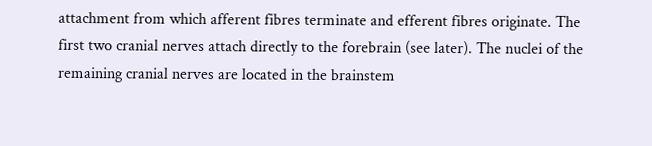attachment from which afferent fibres terminate and efferent fibres originate. The first two cranial nerves attach directly to the forebrain (see later). The nuclei of the remaining cranial nerves are located in the brainstem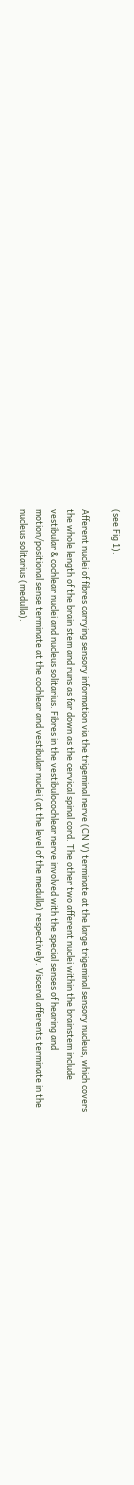(see Fig 1).

Afferent nuclei of fibres carrying sensory information via the trigeminal nerve (CN V) terminate at the large trigeminal sensory nucleus, which covers the whole length of the brain stem and runs as far down as the cervical spinal cord. The other two afferent nuclei within the brainstem include vestibular & cochlear nuclei and nucleus solitarius. Fibres in the vestibulocochlear nerve involved with the special senses of hearing and motion/positional sense terminate at the cochlear and vestibular nuclei (at the level of the medulla) respectively. Visceral afferents terminate in the nucleus solitarius (medulla).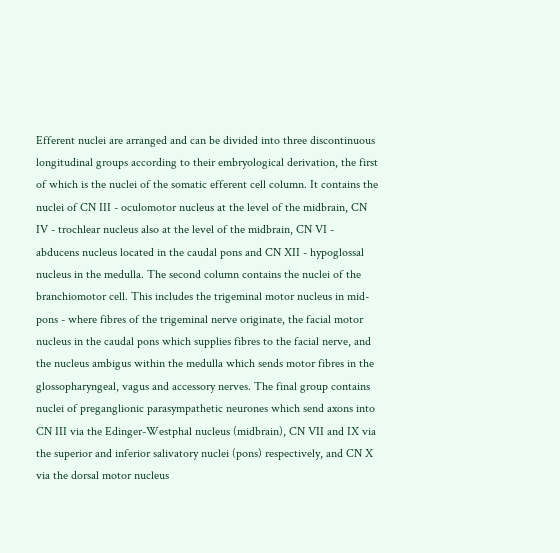Efferent nuclei are arranged and can be divided into three discontinuous longitudinal groups according to their embryological derivation, the first of which is the nuclei of the somatic efferent cell column. It contains the nuclei of CN III - oculomotor nucleus at the level of the midbrain, CN IV - trochlear nucleus also at the level of the midbrain, CN VI - abducens nucleus located in the caudal pons and CN XII - hypoglossal nucleus in the medulla. The second column contains the nuclei of the branchiomotor cell. This includes the trigeminal motor nucleus in mid-pons - where fibres of the trigeminal nerve originate, the facial motor nucleus in the caudal pons which supplies fibres to the facial nerve, and the nucleus ambigus within the medulla which sends motor fibres in the glossopharyngeal, vagus and accessory nerves. The final group contains nuclei of preganglionic parasympathetic neurones which send axons into CN III via the Edinger-Westphal nucleus (midbrain), CN VII and IX via the superior and inferior salivatory nuclei (pons) respectively, and CN X via the dorsal motor nucleus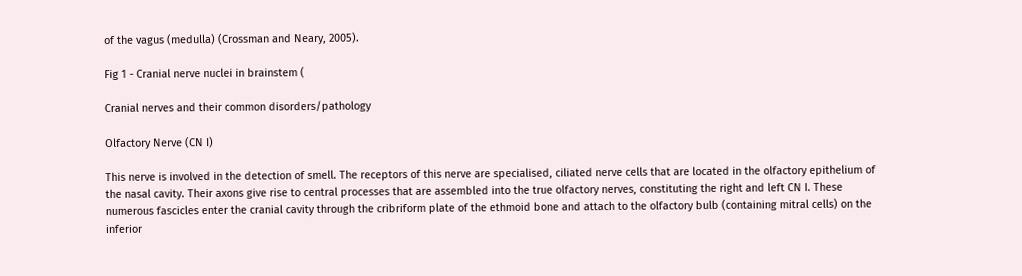of the vagus (medulla) (Crossman and Neary, 2005).

Fig 1 - Cranial nerve nuclei in brainstem (

Cranial nerves and their common disorders/pathology

Olfactory Nerve (CN I)

This nerve is involved in the detection of smell. The receptors of this nerve are specialised, ciliated nerve cells that are located in the olfactory epithelium of the nasal cavity. Their axons give rise to central processes that are assembled into the true olfactory nerves, constituting the right and left CN I. These numerous fascicles enter the cranial cavity through the cribriform plate of the ethmoid bone and attach to the olfactory bulb (containing mitral cells) on the inferior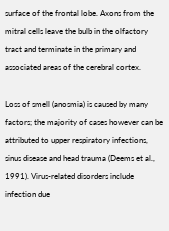surface of the frontal lobe. Axons from the mitral cells leave the bulb in the olfactory tract and terminate in the primary and associated areas of the cerebral cortex.

Loss of smell (anosmia) is caused by many factors; the majority of cases however can be attributed to upper respiratory infections, sinus disease and head trauma (Deems et al., 1991). Virus-related disorders include infection due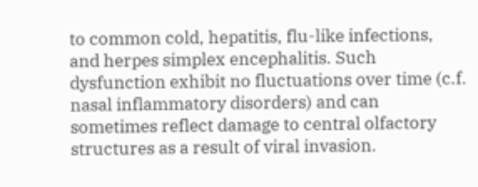to common cold, hepatitis, flu-like infections, and herpes simplex encephalitis. Such dysfunction exhibit no fluctuations over time (c.f. nasal inflammatory disorders) and can sometimes reflect damage to central olfactory structures as a result of viral invasion.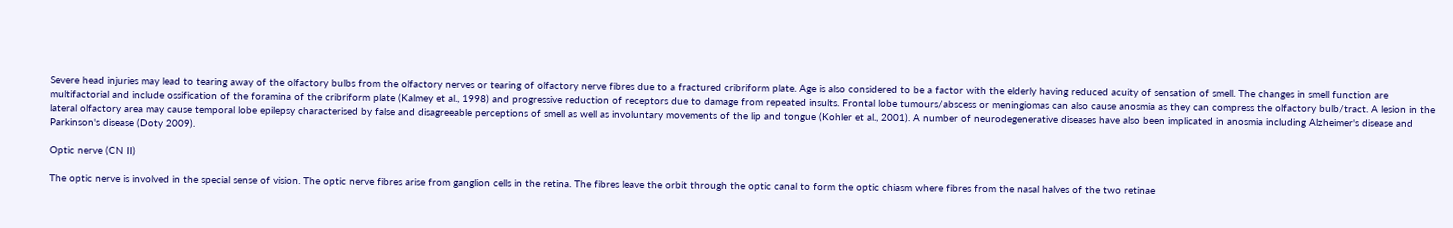Severe head injuries may lead to tearing away of the olfactory bulbs from the olfactory nerves or tearing of olfactory nerve fibres due to a fractured cribriform plate. Age is also considered to be a factor with the elderly having reduced acuity of sensation of smell. The changes in smell function are multifactorial and include ossification of the foramina of the cribriform plate (Kalmey et al., 1998) and progressive reduction of receptors due to damage from repeated insults. Frontal lobe tumours/abscess or meningiomas can also cause anosmia as they can compress the olfactory bulb/tract. A lesion in the lateral olfactory area may cause temporal lobe epilepsy characterised by false and disagreeable perceptions of smell as well as involuntary movements of the lip and tongue (Kohler et al., 2001). A number of neurodegenerative diseases have also been implicated in anosmia including Alzheimer's disease and Parkinson's disease (Doty 2009).

Optic nerve (CN II)

The optic nerve is involved in the special sense of vision. The optic nerve fibres arise from ganglion cells in the retina. The fibres leave the orbit through the optic canal to form the optic chiasm where fibres from the nasal halves of the two retinae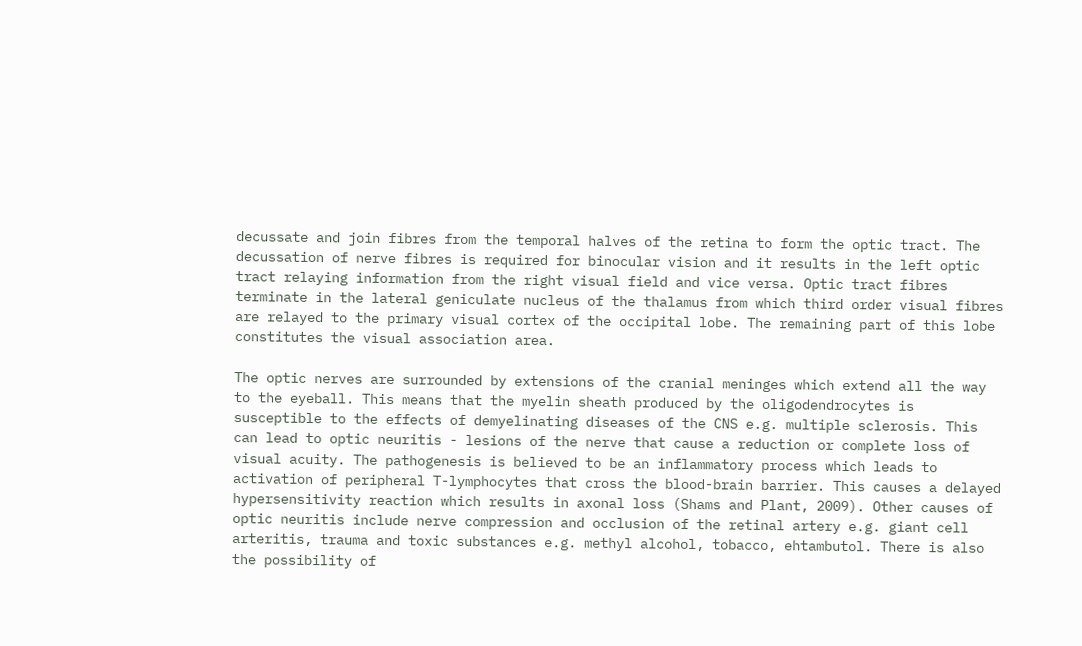decussate and join fibres from the temporal halves of the retina to form the optic tract. The decussation of nerve fibres is required for binocular vision and it results in the left optic tract relaying information from the right visual field and vice versa. Optic tract fibres terminate in the lateral geniculate nucleus of the thalamus from which third order visual fibres are relayed to the primary visual cortex of the occipital lobe. The remaining part of this lobe constitutes the visual association area.

The optic nerves are surrounded by extensions of the cranial meninges which extend all the way to the eyeball. This means that the myelin sheath produced by the oligodendrocytes is susceptible to the effects of demyelinating diseases of the CNS e.g. multiple sclerosis. This can lead to optic neuritis - lesions of the nerve that cause a reduction or complete loss of visual acuity. The pathogenesis is believed to be an inflammatory process which leads to activation of peripheral T-lymphocytes that cross the blood-brain barrier. This causes a delayed hypersensitivity reaction which results in axonal loss (Shams and Plant, 2009). Other causes of optic neuritis include nerve compression and occlusion of the retinal artery e.g. giant cell arteritis, trauma and toxic substances e.g. methyl alcohol, tobacco, ehtambutol. There is also the possibility of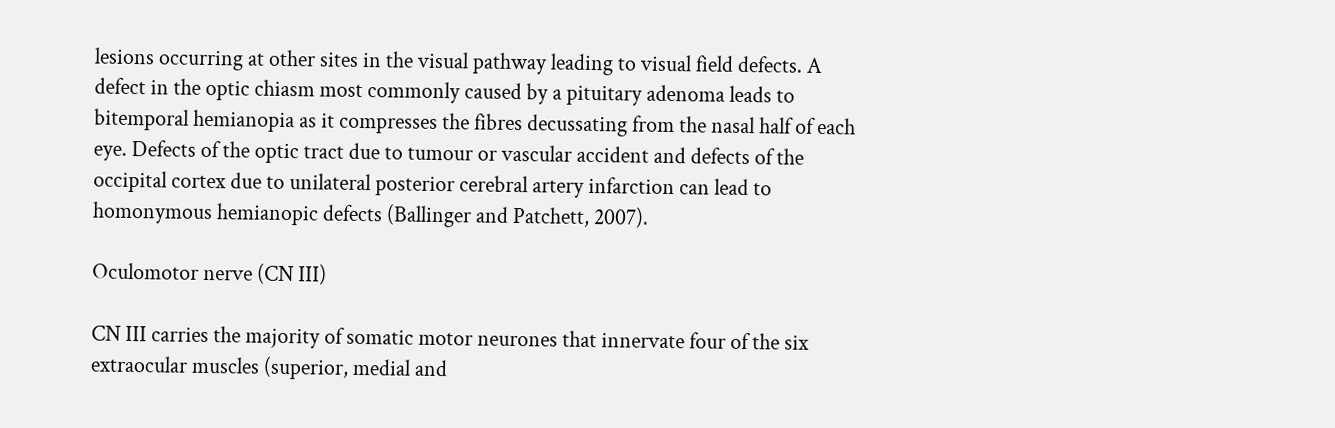lesions occurring at other sites in the visual pathway leading to visual field defects. A defect in the optic chiasm most commonly caused by a pituitary adenoma leads to bitemporal hemianopia as it compresses the fibres decussating from the nasal half of each eye. Defects of the optic tract due to tumour or vascular accident and defects of the occipital cortex due to unilateral posterior cerebral artery infarction can lead to homonymous hemianopic defects (Ballinger and Patchett, 2007).

Oculomotor nerve (CN III)

CN III carries the majority of somatic motor neurones that innervate four of the six extraocular muscles (superior, medial and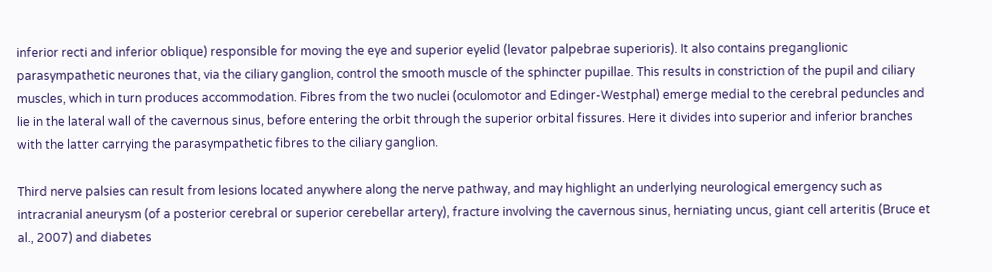inferior recti and inferior oblique) responsible for moving the eye and superior eyelid (levator palpebrae superioris). It also contains preganglionic parasympathetic neurones that, via the ciliary ganglion, control the smooth muscle of the sphincter pupillae. This results in constriction of the pupil and ciliary muscles, which in turn produces accommodation. Fibres from the two nuclei (oculomotor and Edinger-Westphal) emerge medial to the cerebral peduncles and lie in the lateral wall of the cavernous sinus, before entering the orbit through the superior orbital fissures. Here it divides into superior and inferior branches with the latter carrying the parasympathetic fibres to the ciliary ganglion.

Third nerve palsies can result from lesions located anywhere along the nerve pathway, and may highlight an underlying neurological emergency such as intracranial aneurysm (of a posterior cerebral or superior cerebellar artery), fracture involving the cavernous sinus, herniating uncus, giant cell arteritis (Bruce et al., 2007) and diabetes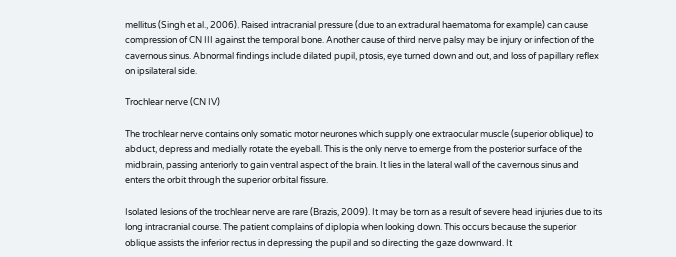mellitus (Singh et al., 2006). Raised intracranial pressure (due to an extradural haematoma for example) can cause compression of CN III against the temporal bone. Another cause of third nerve palsy may be injury or infection of the cavernous sinus. Abnormal findings include dilated pupil, ptosis, eye turned down and out, and loss of papillary reflex on ipsilateral side.

Trochlear nerve (CN IV)

The trochlear nerve contains only somatic motor neurones which supply one extraocular muscle (superior oblique) to abduct, depress and medially rotate the eyeball. This is the only nerve to emerge from the posterior surface of the midbrain, passing anteriorly to gain ventral aspect of the brain. It lies in the lateral wall of the cavernous sinus and enters the orbit through the superior orbital fissure.

Isolated lesions of the trochlear nerve are rare (Brazis, 2009). It may be torn as a result of severe head injuries due to its long intracranial course. The patient complains of diplopia when looking down. This occurs because the superior oblique assists the inferior rectus in depressing the pupil and so directing the gaze downward. It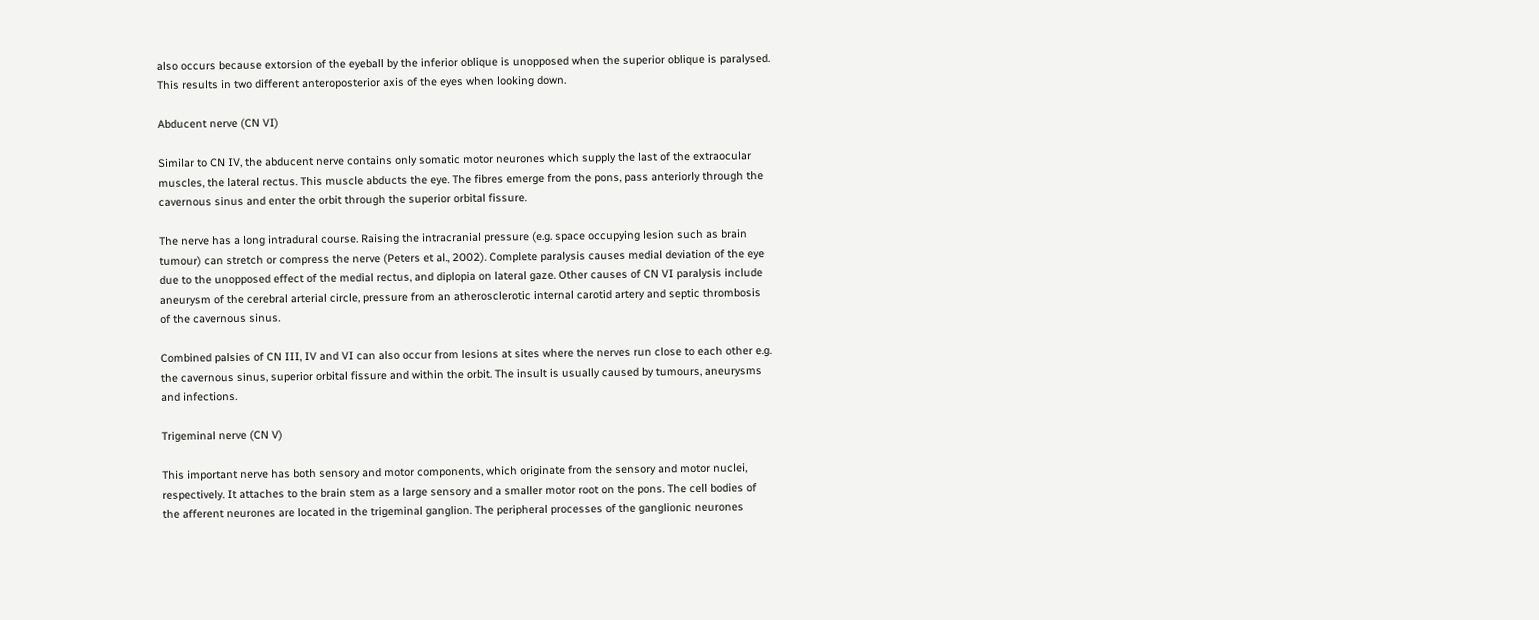also occurs because extorsion of the eyeball by the inferior oblique is unopposed when the superior oblique is paralysed. This results in two different anteroposterior axis of the eyes when looking down.

Abducent nerve (CN VI)

Similar to CN IV, the abducent nerve contains only somatic motor neurones which supply the last of the extraocular muscles, the lateral rectus. This muscle abducts the eye. The fibres emerge from the pons, pass anteriorly through the cavernous sinus and enter the orbit through the superior orbital fissure.

The nerve has a long intradural course. Raising the intracranial pressure (e.g. space occupying lesion such as brain tumour) can stretch or compress the nerve (Peters et al., 2002). Complete paralysis causes medial deviation of the eye due to the unopposed effect of the medial rectus, and diplopia on lateral gaze. Other causes of CN VI paralysis include aneurysm of the cerebral arterial circle, pressure from an atherosclerotic internal carotid artery and septic thrombosis of the cavernous sinus.

Combined palsies of CN III, IV and VI can also occur from lesions at sites where the nerves run close to each other e.g. the cavernous sinus, superior orbital fissure and within the orbit. The insult is usually caused by tumours, aneurysms and infections.

Trigeminal nerve (CN V)

This important nerve has both sensory and motor components, which originate from the sensory and motor nuclei, respectively. It attaches to the brain stem as a large sensory and a smaller motor root on the pons. The cell bodies of the afferent neurones are located in the trigeminal ganglion. The peripheral processes of the ganglionic neurones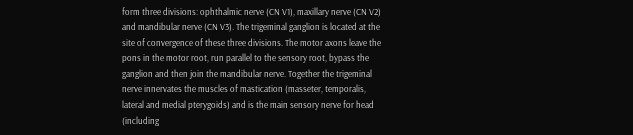form three divisions: ophthalmic nerve (CN V1), maxillary nerve (CN V2) and mandibular nerve (CN V3). The trigeminal ganglion is located at the site of convergence of these three divisions. The motor axons leave the pons in the motor root, run parallel to the sensory root, bypass the ganglion and then join the mandibular nerve. Together the trigeminal nerve innervates the muscles of mastication (masseter, temporalis, lateral and medial pterygoids) and is the main sensory nerve for head (including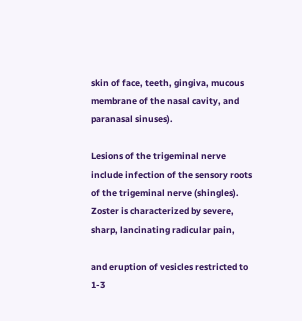skin of face, teeth, gingiva, mucous membrane of the nasal cavity, and paranasal sinuses).

Lesions of the trigeminal nerve include infection of the sensory roots of the trigeminal nerve (shingles). Zoster is characterized by severe, sharp, lancinating radicular pain,

and eruption of vesicles restricted to 1-3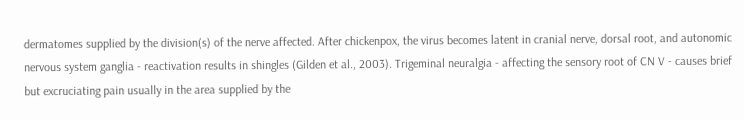dermatomes supplied by the division(s) of the nerve affected. After chickenpox, the virus becomes latent in cranial nerve, dorsal root, and autonomic nervous system ganglia - reactivation results in shingles (Gilden et al., 2003). Trigeminal neuralgia - affecting the sensory root of CN V - causes brief but excruciating pain usually in the area supplied by the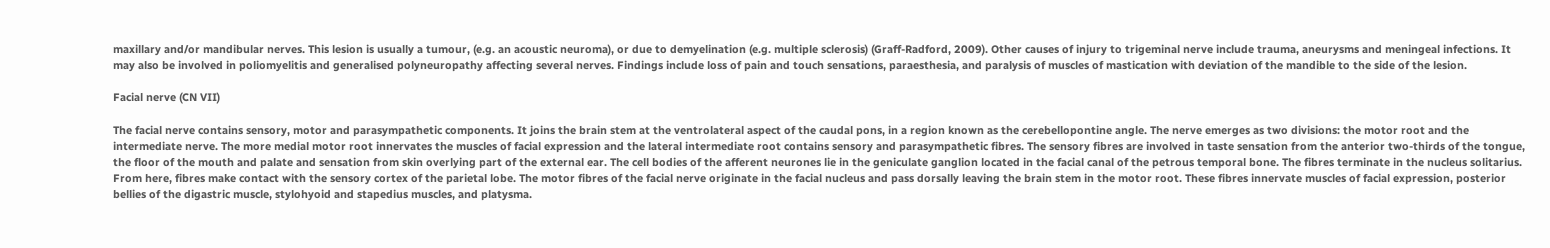maxillary and/or mandibular nerves. This lesion is usually a tumour, (e.g. an acoustic neuroma), or due to demyelination (e.g. multiple sclerosis) (Graff-Radford, 2009). Other causes of injury to trigeminal nerve include trauma, aneurysms and meningeal infections. It may also be involved in poliomyelitis and generalised polyneuropathy affecting several nerves. Findings include loss of pain and touch sensations, paraesthesia, and paralysis of muscles of mastication with deviation of the mandible to the side of the lesion.

Facial nerve (CN VII)

The facial nerve contains sensory, motor and parasympathetic components. It joins the brain stem at the ventrolateral aspect of the caudal pons, in a region known as the cerebellopontine angle. The nerve emerges as two divisions: the motor root and the intermediate nerve. The more medial motor root innervates the muscles of facial expression and the lateral intermediate root contains sensory and parasympathetic fibres. The sensory fibres are involved in taste sensation from the anterior two-thirds of the tongue, the floor of the mouth and palate and sensation from skin overlying part of the external ear. The cell bodies of the afferent neurones lie in the geniculate ganglion located in the facial canal of the petrous temporal bone. The fibres terminate in the nucleus solitarius. From here, fibres make contact with the sensory cortex of the parietal lobe. The motor fibres of the facial nerve originate in the facial nucleus and pass dorsally leaving the brain stem in the motor root. These fibres innervate muscles of facial expression, posterior bellies of the digastric muscle, stylohyoid and stapedius muscles, and platysma.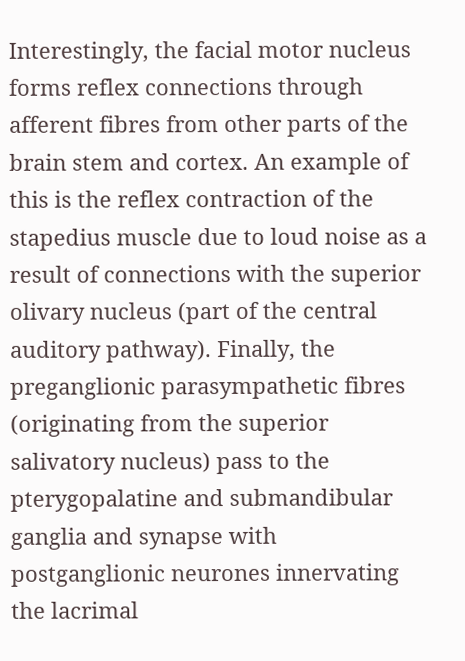Interestingly, the facial motor nucleus forms reflex connections through afferent fibres from other parts of the brain stem and cortex. An example of this is the reflex contraction of the stapedius muscle due to loud noise as a result of connections with the superior olivary nucleus (part of the central auditory pathway). Finally, the preganglionic parasympathetic fibres (originating from the superior salivatory nucleus) pass to the pterygopalatine and submandibular ganglia and synapse with postganglionic neurones innervating the lacrimal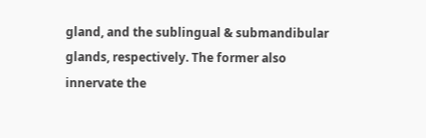gland, and the sublingual & submandibular glands, respectively. The former also innervate the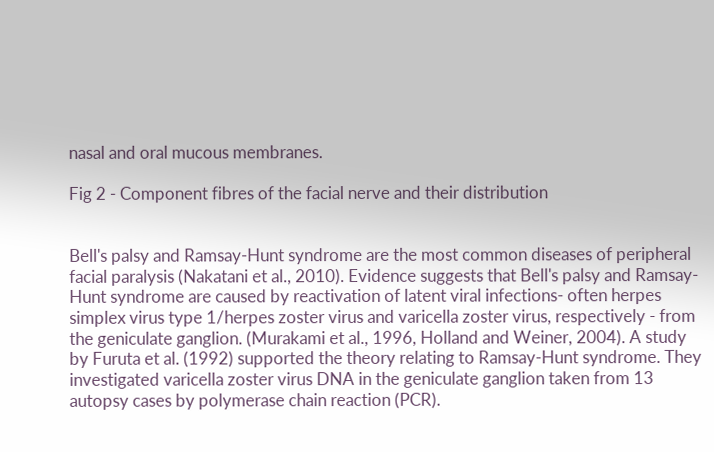nasal and oral mucous membranes.

Fig 2 - Component fibres of the facial nerve and their distribution


Bell's palsy and Ramsay-Hunt syndrome are the most common diseases of peripheral facial paralysis (Nakatani et al., 2010). Evidence suggests that Bell's palsy and Ramsay-Hunt syndrome are caused by reactivation of latent viral infections- often herpes simplex virus type 1/herpes zoster virus and varicella zoster virus, respectively - from the geniculate ganglion. (Murakami et al., 1996, Holland and Weiner, 2004). A study by Furuta et al. (1992) supported the theory relating to Ramsay-Hunt syndrome. They investigated varicella zoster virus DNA in the geniculate ganglion taken from 13 autopsy cases by polymerase chain reaction (PCR).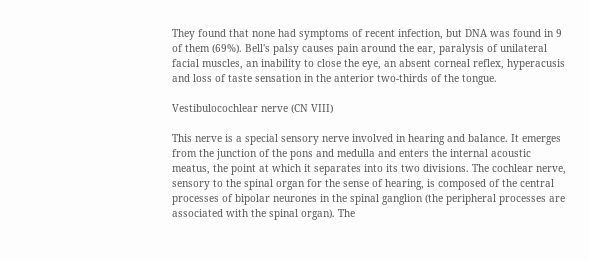They found that none had symptoms of recent infection, but DNA was found in 9 of them (69%). Bell's palsy causes pain around the ear, paralysis of unilateral facial muscles, an inability to close the eye, an absent corneal reflex, hyperacusis and loss of taste sensation in the anterior two-thirds of the tongue.

Vestibulocochlear nerve (CN VIII)

This nerve is a special sensory nerve involved in hearing and balance. It emerges from the junction of the pons and medulla and enters the internal acoustic meatus, the point at which it separates into its two divisions. The cochlear nerve, sensory to the spinal organ for the sense of hearing, is composed of the central processes of bipolar neurones in the spinal ganglion (the peripheral processes are associated with the spinal organ). The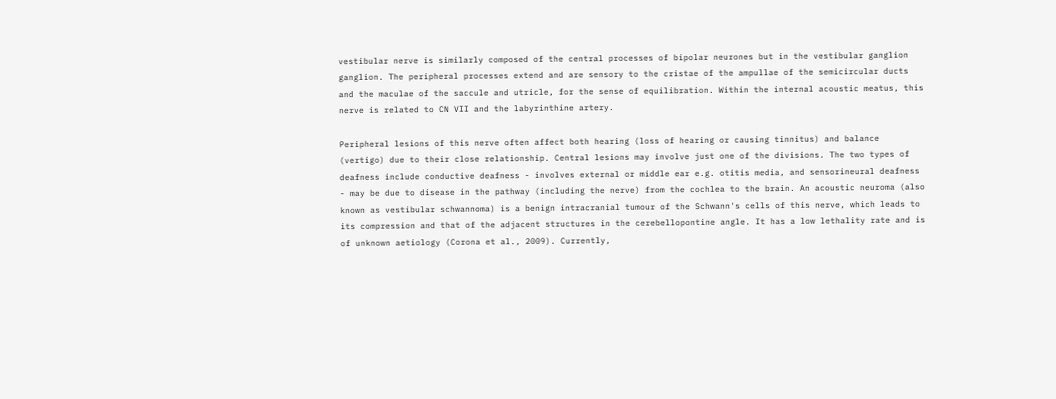vestibular nerve is similarly composed of the central processes of bipolar neurones but in the vestibular ganglion ganglion. The peripheral processes extend and are sensory to the cristae of the ampullae of the semicircular ducts and the maculae of the saccule and utricle, for the sense of equilibration. Within the internal acoustic meatus, this nerve is related to CN VII and the labyrinthine artery.

Peripheral lesions of this nerve often affect both hearing (loss of hearing or causing tinnitus) and balance (vertigo) due to their close relationship. Central lesions may involve just one of the divisions. The two types of deafness include conductive deafness - involves external or middle ear e.g. otitis media, and sensorineural deafness - may be due to disease in the pathway (including the nerve) from the cochlea to the brain. An acoustic neuroma (also known as vestibular schwannoma) is a benign intracranial tumour of the Schwann's cells of this nerve, which leads to its compression and that of the adjacent structures in the cerebellopontine angle. It has a low lethality rate and is of unknown aetiology (Corona et al., 2009). Currently,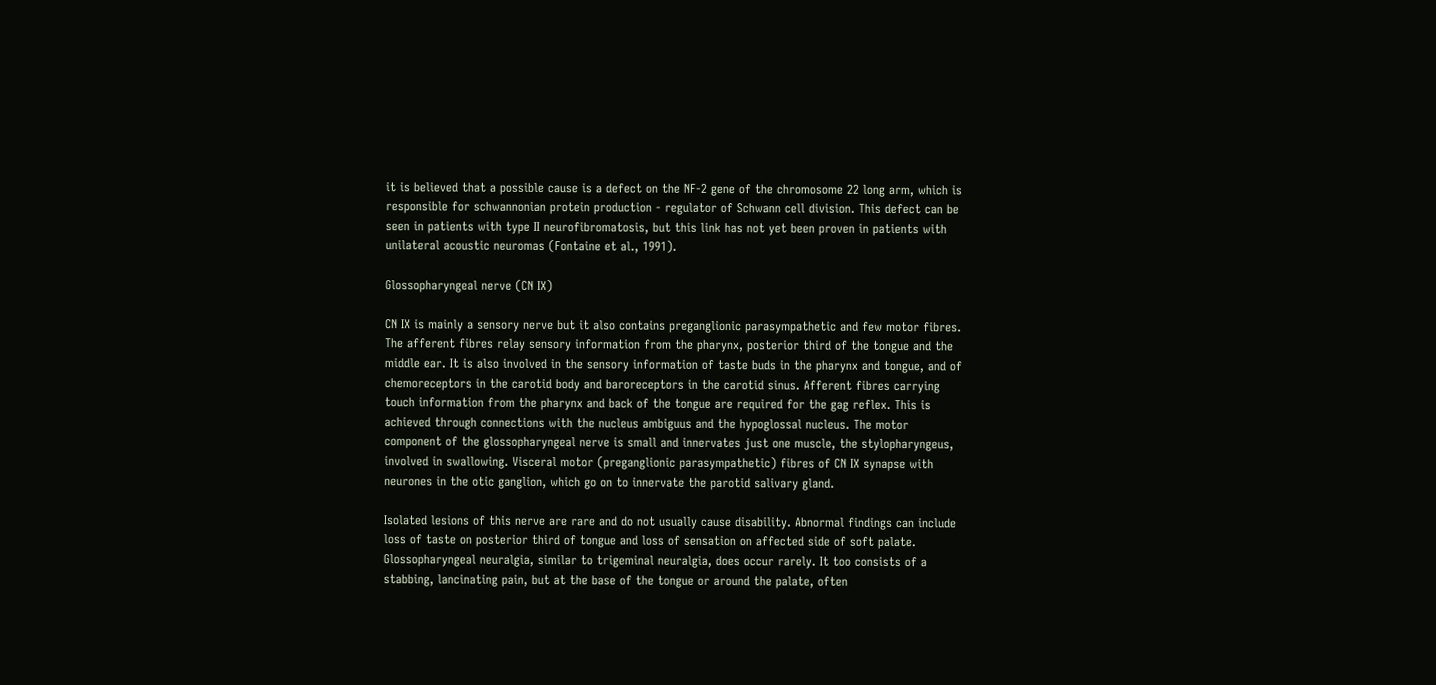it is believed that a possible cause is a defect on the NF-2 gene of the chromosome 22 long arm, which is responsible for schwannonian protein production - regulator of Schwann cell division. This defect can be seen in patients with type II neurofibromatosis, but this link has not yet been proven in patients with unilateral acoustic neuromas (Fontaine et al., 1991).

Glossopharyngeal nerve (CN IX)

CN IX is mainly a sensory nerve but it also contains preganglionic parasympathetic and few motor fibres. The afferent fibres relay sensory information from the pharynx, posterior third of the tongue and the middle ear. It is also involved in the sensory information of taste buds in the pharynx and tongue, and of chemoreceptors in the carotid body and baroreceptors in the carotid sinus. Afferent fibres carrying touch information from the pharynx and back of the tongue are required for the gag reflex. This is achieved through connections with the nucleus ambiguus and the hypoglossal nucleus. The motor component of the glossopharyngeal nerve is small and innervates just one muscle, the stylopharyngeus, involved in swallowing. Visceral motor (preganglionic parasympathetic) fibres of CN IX synapse with neurones in the otic ganglion, which go on to innervate the parotid salivary gland.

Isolated lesions of this nerve are rare and do not usually cause disability. Abnormal findings can include loss of taste on posterior third of tongue and loss of sensation on affected side of soft palate. Glossopharyngeal neuralgia, similar to trigeminal neuralgia, does occur rarely. It too consists of a stabbing, lancinating pain, but at the base of the tongue or around the palate, often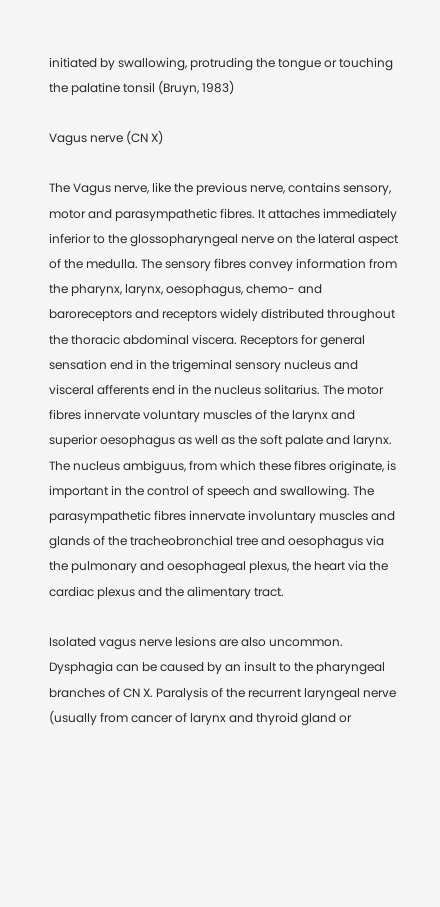initiated by swallowing, protruding the tongue or touching the palatine tonsil (Bruyn, 1983)

Vagus nerve (CN X)

The Vagus nerve, like the previous nerve, contains sensory, motor and parasympathetic fibres. It attaches immediately inferior to the glossopharyngeal nerve on the lateral aspect of the medulla. The sensory fibres convey information from the pharynx, larynx, oesophagus, chemo- and baroreceptors and receptors widely distributed throughout the thoracic abdominal viscera. Receptors for general sensation end in the trigeminal sensory nucleus and visceral afferents end in the nucleus solitarius. The motor fibres innervate voluntary muscles of the larynx and superior oesophagus as well as the soft palate and larynx. The nucleus ambiguus, from which these fibres originate, is important in the control of speech and swallowing. The parasympathetic fibres innervate involuntary muscles and glands of the tracheobronchial tree and oesophagus via the pulmonary and oesophageal plexus, the heart via the cardiac plexus and the alimentary tract.

Isolated vagus nerve lesions are also uncommon. Dysphagia can be caused by an insult to the pharyngeal branches of CN X. Paralysis of the recurrent laryngeal nerve (usually from cancer of larynx and thyroid gland or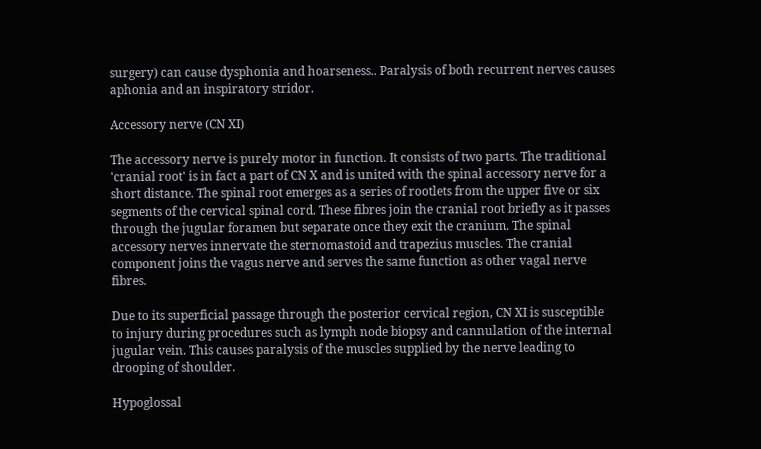surgery) can cause dysphonia and hoarseness.. Paralysis of both recurrent nerves causes aphonia and an inspiratory stridor.

Accessory nerve (CN XI)

The accessory nerve is purely motor in function. It consists of two parts. The traditional 'cranial root' is in fact a part of CN X and is united with the spinal accessory nerve for a short distance. The spinal root emerges as a series of rootlets from the upper five or six segments of the cervical spinal cord. These fibres join the cranial root briefly as it passes through the jugular foramen but separate once they exit the cranium. The spinal accessory nerves innervate the sternomastoid and trapezius muscles. The cranial component joins the vagus nerve and serves the same function as other vagal nerve fibres.

Due to its superficial passage through the posterior cervical region, CN XI is susceptible to injury during procedures such as lymph node biopsy and cannulation of the internal jugular vein. This causes paralysis of the muscles supplied by the nerve leading to drooping of shoulder.

Hypoglossal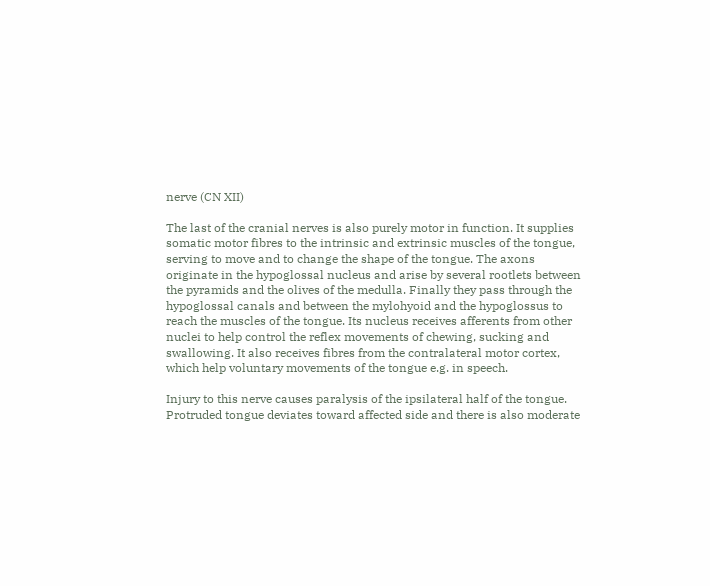nerve (CN XII)

The last of the cranial nerves is also purely motor in function. It supplies somatic motor fibres to the intrinsic and extrinsic muscles of the tongue, serving to move and to change the shape of the tongue. The axons originate in the hypoglossal nucleus and arise by several rootlets between the pyramids and the olives of the medulla. Finally they pass through the hypoglossal canals and between the mylohyoid and the hypoglossus to reach the muscles of the tongue. Its nucleus receives afferents from other nuclei to help control the reflex movements of chewing, sucking and swallowing. It also receives fibres from the contralateral motor cortex, which help voluntary movements of the tongue e.g. in speech.

Injury to this nerve causes paralysis of the ipsilateral half of the tongue. Protruded tongue deviates toward affected side and there is also moderate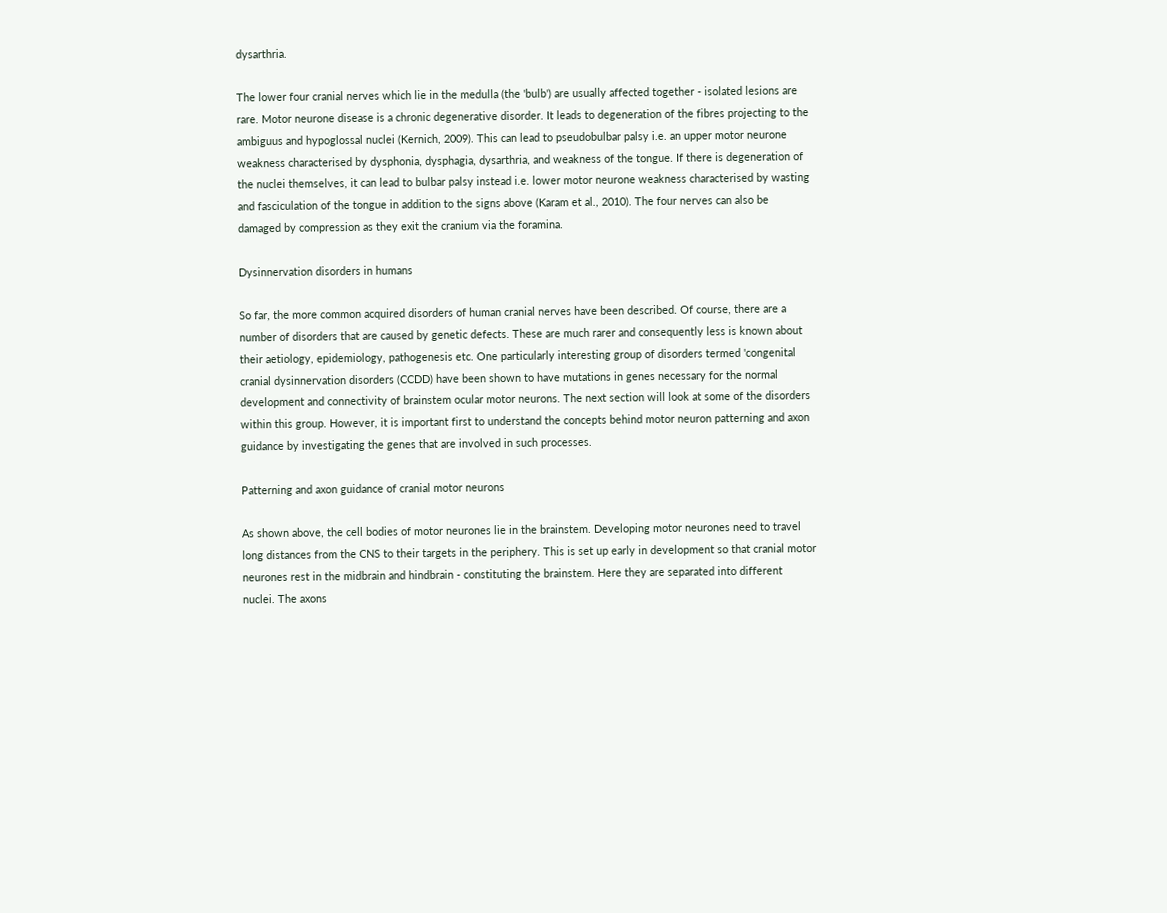dysarthria.

The lower four cranial nerves which lie in the medulla (the 'bulb') are usually affected together - isolated lesions are rare. Motor neurone disease is a chronic degenerative disorder. It leads to degeneration of the fibres projecting to the ambiguus and hypoglossal nuclei (Kernich, 2009). This can lead to pseudobulbar palsy i.e. an upper motor neurone weakness characterised by dysphonia, dysphagia, dysarthria, and weakness of the tongue. If there is degeneration of the nuclei themselves, it can lead to bulbar palsy instead i.e. lower motor neurone weakness characterised by wasting and fasciculation of the tongue in addition to the signs above (Karam et al., 2010). The four nerves can also be damaged by compression as they exit the cranium via the foramina.

Dysinnervation disorders in humans

So far, the more common acquired disorders of human cranial nerves have been described. Of course, there are a number of disorders that are caused by genetic defects. These are much rarer and consequently less is known about their aetiology, epidemiology, pathogenesis etc. One particularly interesting group of disorders termed 'congenital cranial dysinnervation disorders (CCDD) have been shown to have mutations in genes necessary for the normal development and connectivity of brainstem ocular motor neurons. The next section will look at some of the disorders within this group. However, it is important first to understand the concepts behind motor neuron patterning and axon guidance by investigating the genes that are involved in such processes.

Patterning and axon guidance of cranial motor neurons

As shown above, the cell bodies of motor neurones lie in the brainstem. Developing motor neurones need to travel long distances from the CNS to their targets in the periphery. This is set up early in development so that cranial motor neurones rest in the midbrain and hindbrain - constituting the brainstem. Here they are separated into different nuclei. The axons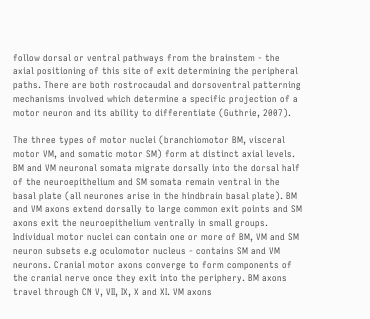follow dorsal or ventral pathways from the brainstem - the axial positioning of this site of exit determining the peripheral paths. There are both rostrocaudal and dorsoventral patterning mechanisms involved which determine a specific projection of a motor neuron and its ability to differentiate (Guthrie, 2007).

The three types of motor nuclei (branchiomotor BM, visceral motor VM, and somatic motor SM) form at distinct axial levels. BM and VM neuronal somata migrate dorsally into the dorsal half of the neuroepithelium and SM somata remain ventral in the basal plate (all neurones arise in the hindbrain basal plate). BM and VM axons extend dorsally to large common exit points and SM axons exit the neuroepithelium ventrally in small groups. Individual motor nuclei can contain one or more of BM, VM and SM neuron subsets e.g oculomotor nucleus - contains SM and VM neurons. Cranial motor axons converge to form components of the cranial nerve once they exit into the periphery. BM axons travel through CN V, VII, IX, X and XI. VM axons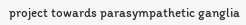project towards parasympathetic ganglia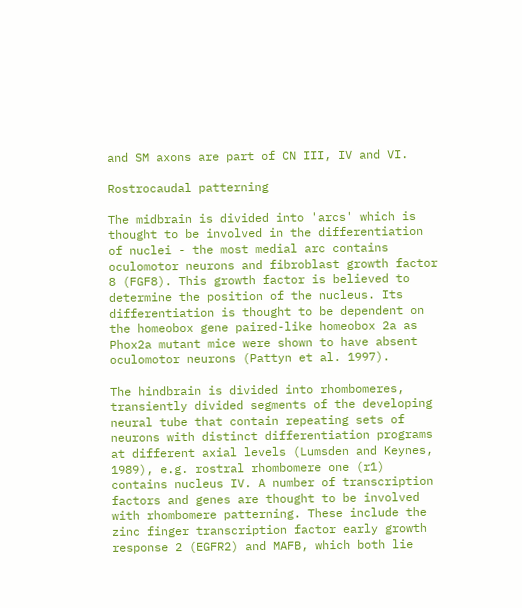and SM axons are part of CN III, IV and VI.

Rostrocaudal patterning

The midbrain is divided into 'arcs' which is thought to be involved in the differentiation of nuclei - the most medial arc contains oculomotor neurons and fibroblast growth factor 8 (FGF8). This growth factor is believed to determine the position of the nucleus. Its differentiation is thought to be dependent on the homeobox gene paired-like homeobox 2a as Phox2a mutant mice were shown to have absent oculomotor neurons (Pattyn et al. 1997).

The hindbrain is divided into rhombomeres, transiently divided segments of the developing neural tube that contain repeating sets of neurons with distinct differentiation programs at different axial levels (Lumsden and Keynes, 1989), e.g. rostral rhombomere one (r1) contains nucleus IV. A number of transcription factors and genes are thought to be involved with rhombomere patterning. These include the zinc finger transcription factor early growth response 2 (EGFR2) and MAFB, which both lie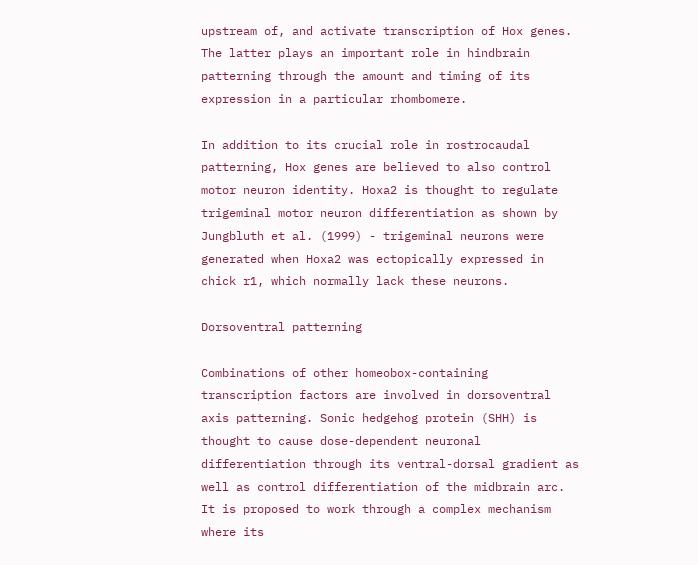upstream of, and activate transcription of Hox genes. The latter plays an important role in hindbrain patterning through the amount and timing of its expression in a particular rhombomere.

In addition to its crucial role in rostrocaudal patterning, Hox genes are believed to also control motor neuron identity. Hoxa2 is thought to regulate trigeminal motor neuron differentiation as shown by Jungbluth et al. (1999) - trigeminal neurons were generated when Hoxa2 was ectopically expressed in chick r1, which normally lack these neurons.

Dorsoventral patterning

Combinations of other homeobox-containing transcription factors are involved in dorsoventral axis patterning. Sonic hedgehog protein (SHH) is thought to cause dose-dependent neuronal differentiation through its ventral-dorsal gradient as well as control differentiation of the midbrain arc. It is proposed to work through a complex mechanism where its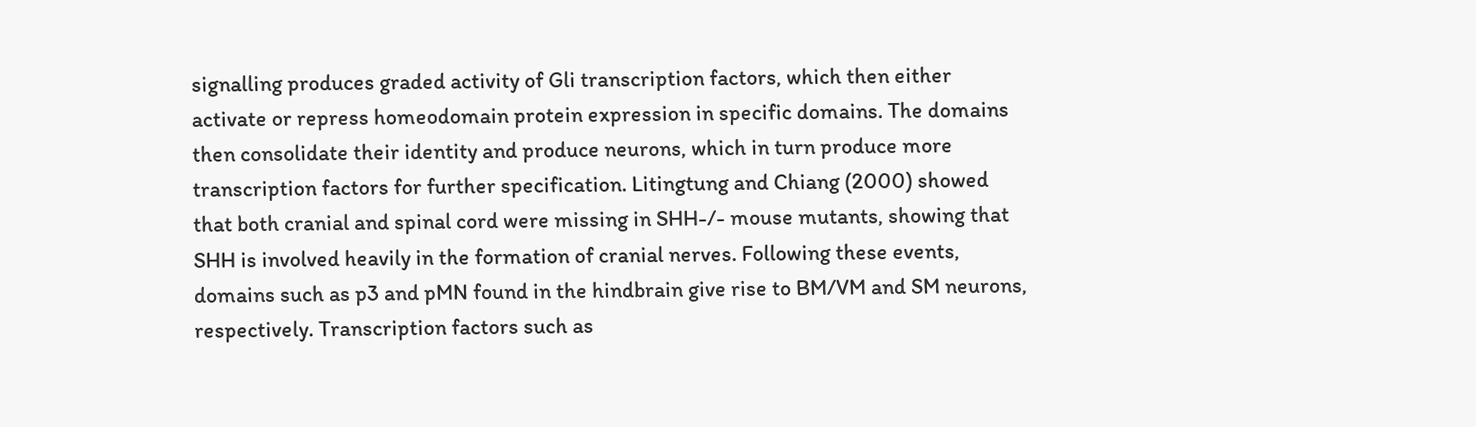signalling produces graded activity of Gli transcription factors, which then either activate or repress homeodomain protein expression in specific domains. The domains then consolidate their identity and produce neurons, which in turn produce more transcription factors for further specification. Litingtung and Chiang (2000) showed that both cranial and spinal cord were missing in SHH-/- mouse mutants, showing that SHH is involved heavily in the formation of cranial nerves. Following these events, domains such as p3 and pMN found in the hindbrain give rise to BM/VM and SM neurons, respectively. Transcription factors such as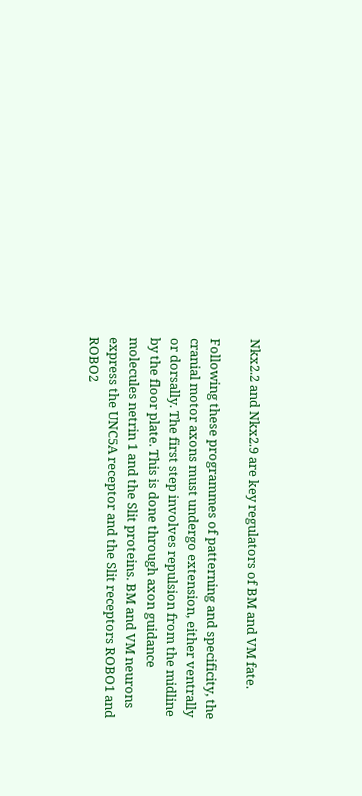Nkx2.2 and Nkx2.9 are key regulators of BM and VM fate.

Following these programmes of patterning and specificity, the cranial motor axons must undergo extension, either ventrally or dorsally. The first step involves repulsion from the midline by the floor plate. This is done through axon guidance molecules netrin 1 and the Slit proteins. BM and VM neurons express the UNC5A receptor and the Slit receptors ROBO1 and ROBO2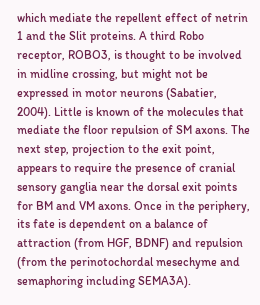which mediate the repellent effect of netrin 1 and the Slit proteins. A third Robo receptor, ROBO3, is thought to be involved in midline crossing, but might not be expressed in motor neurons (Sabatier, 2004). Little is known of the molecules that mediate the floor repulsion of SM axons. The next step, projection to the exit point, appears to require the presence of cranial sensory ganglia near the dorsal exit points for BM and VM axons. Once in the periphery, its fate is dependent on a balance of attraction (from HGF, BDNF) and repulsion (from the perinotochordal mesechyme and semaphoring including SEMA3A).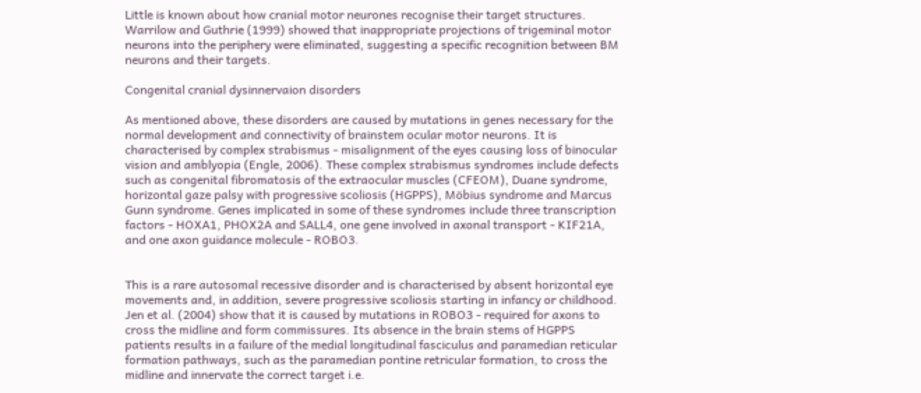Little is known about how cranial motor neurones recognise their target structures. Warrilow and Guthrie (1999) showed that inappropriate projections of trigeminal motor neurons into the periphery were eliminated, suggesting a specific recognition between BM neurons and their targets.

Congenital cranial dysinnervaion disorders

As mentioned above, these disorders are caused by mutations in genes necessary for the normal development and connectivity of brainstem ocular motor neurons. It is characterised by complex strabismus - misalignment of the eyes causing loss of binocular vision and amblyopia (Engle, 2006). These complex strabismus syndromes include defects such as congenital fibromatosis of the extraocular muscles (CFEOM), Duane syndrome, horizontal gaze palsy with progressive scoliosis (HGPPS), Möbius syndrome and Marcus Gunn syndrome. Genes implicated in some of these syndromes include three transcription factors - HOXA1, PHOX2A and SALL4, one gene involved in axonal transport - KIF21A, and one axon guidance molecule - ROBO3.


This is a rare autosomal recessive disorder and is characterised by absent horizontal eye movements and, in addition, severe progressive scoliosis starting in infancy or childhood. Jen et al. (2004) show that it is caused by mutations in ROBO3 - required for axons to cross the midline and form commissures. Its absence in the brain stems of HGPPS patients results in a failure of the medial longitudinal fasciculus and paramedian reticular formation pathways, such as the paramedian pontine retricular formation, to cross the midline and innervate the correct target i.e.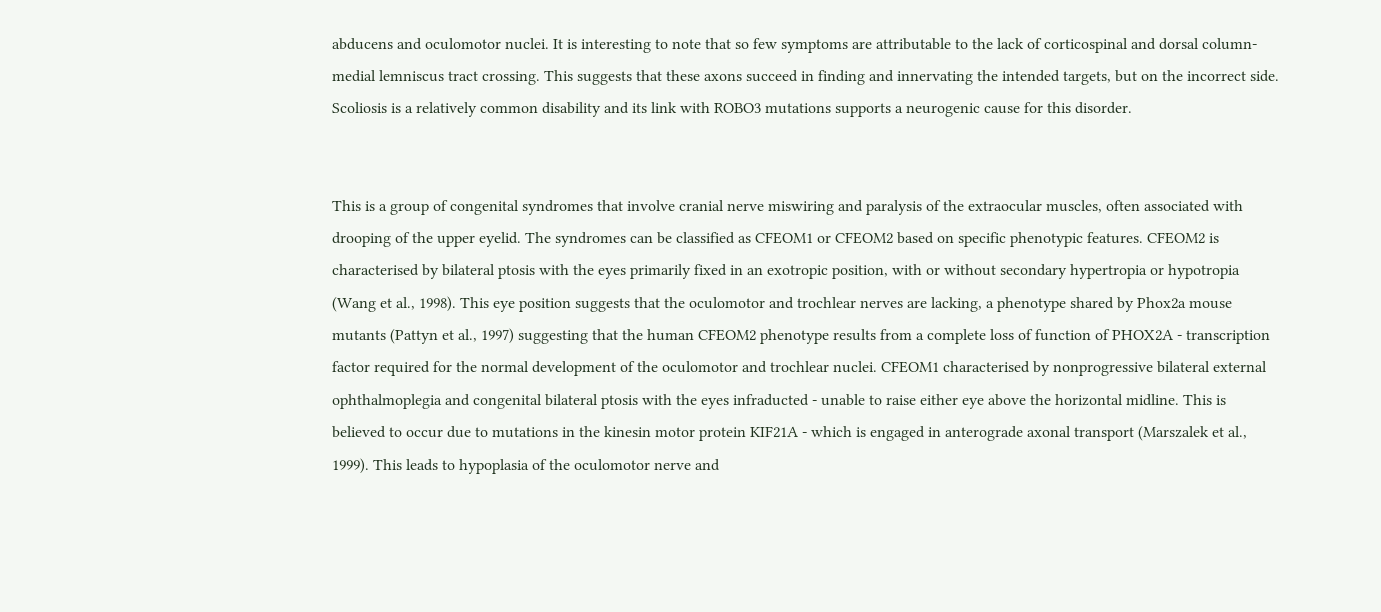abducens and oculomotor nuclei. It is interesting to note that so few symptoms are attributable to the lack of corticospinal and dorsal column-medial lemniscus tract crossing. This suggests that these axons succeed in finding and innervating the intended targets, but on the incorrect side. Scoliosis is a relatively common disability and its link with ROBO3 mutations supports a neurogenic cause for this disorder.


This is a group of congenital syndromes that involve cranial nerve miswiring and paralysis of the extraocular muscles, often associated with drooping of the upper eyelid. The syndromes can be classified as CFEOM1 or CFEOM2 based on specific phenotypic features. CFEOM2 is characterised by bilateral ptosis with the eyes primarily fixed in an exotropic position, with or without secondary hypertropia or hypotropia (Wang et al., 1998). This eye position suggests that the oculomotor and trochlear nerves are lacking, a phenotype shared by Phox2a mouse mutants (Pattyn et al., 1997) suggesting that the human CFEOM2 phenotype results from a complete loss of function of PHOX2A - transcription factor required for the normal development of the oculomotor and trochlear nuclei. CFEOM1 characterised by nonprogressive bilateral external ophthalmoplegia and congenital bilateral ptosis with the eyes infraducted - unable to raise either eye above the horizontal midline. This is believed to occur due to mutations in the kinesin motor protein KIF21A - which is engaged in anterograde axonal transport (Marszalek et al., 1999). This leads to hypoplasia of the oculomotor nerve and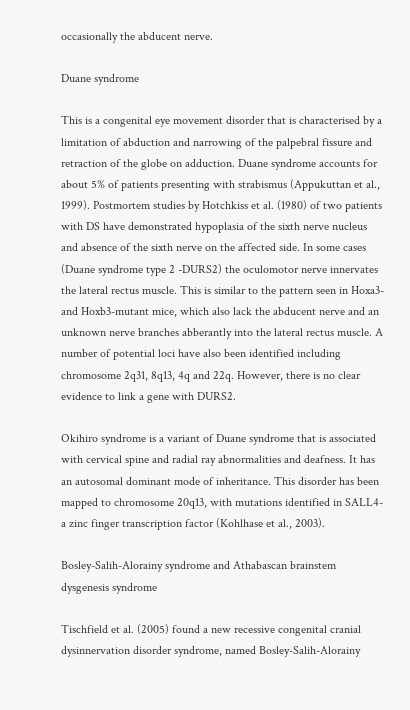occasionally the abducent nerve.

Duane syndrome

This is a congenital eye movement disorder that is characterised by a limitation of abduction and narrowing of the palpebral fissure and retraction of the globe on adduction. Duane syndrome accounts for about 5% of patients presenting with strabismus (Appukuttan et al., 1999). Postmortem studies by Hotchkiss et al. (1980) of two patients with DS have demonstrated hypoplasia of the sixth nerve nucleus and absence of the sixth nerve on the affected side. In some cases (Duane syndrome type 2 -DURS2) the oculomotor nerve innervates the lateral rectus muscle. This is similar to the pattern seen in Hoxa3- and Hoxb3-mutant mice, which also lack the abducent nerve and an unknown nerve branches abberantly into the lateral rectus muscle. A number of potential loci have also been identified including chromosome 2q31, 8q13, 4q and 22q. However, there is no clear evidence to link a gene with DURS2.

Okihiro syndrome is a variant of Duane syndrome that is associated with cervical spine and radial ray abnormalities and deafness. It has an autosomal dominant mode of inheritance. This disorder has been mapped to chromosome 20q13, with mutations identified in SALL4- a zinc finger transcription factor (Kohlhase et al., 2003).

Bosley-Salih-Alorainy syndrome and Athabascan brainstem dysgenesis syndrome

Tischfield et al. (2005) found a new recessive congenital cranial dysinnervation disorder syndrome, named Bosley-Salih-Alorainy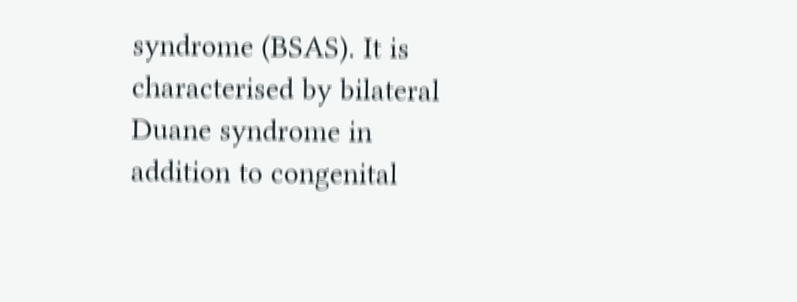syndrome (BSAS). It is characterised by bilateral Duane syndrome in addition to congenital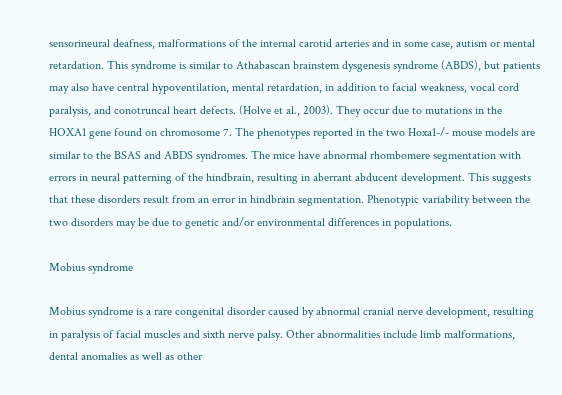sensorineural deafness, malformations of the internal carotid arteries and in some case, autism or mental retardation. This syndrome is similar to Athabascan brainstem dysgenesis syndrome (ABDS), but patients may also have central hypoventilation, mental retardation, in addition to facial weakness, vocal cord paralysis, and conotruncal heart defects. (Holve et al., 2003). They occur due to mutations in the HOXA1 gene found on chromosome 7. The phenotypes reported in the two Hoxa1-/- mouse models are similar to the BSAS and ABDS syndromes. The mice have abnormal rhombomere segmentation with errors in neural patterning of the hindbrain, resulting in aberrant abducent development. This suggests that these disorders result from an error in hindbrain segmentation. Phenotypic variability between the two disorders may be due to genetic and/or environmental differences in populations.

Mobius syndrome

Mobius syndrome is a rare congenital disorder caused by abnormal cranial nerve development, resulting in paralysis of facial muscles and sixth nerve palsy. Other abnormalities include limb malformations, dental anomalies as well as other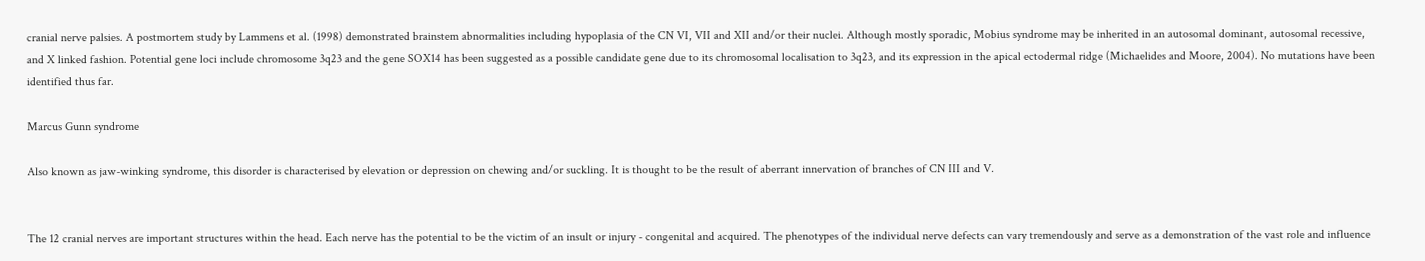cranial nerve palsies. A postmortem study by Lammens et al. (1998) demonstrated brainstem abnormalities including hypoplasia of the CN VI, VII and XII and/or their nuclei. Although mostly sporadic, Mobius syndrome may be inherited in an autosomal dominant, autosomal recessive, and X linked fashion. Potential gene loci include chromosome 3q23 and the gene SOX14 has been suggested as a possible candidate gene due to its chromosomal localisation to 3q23, and its expression in the apical ectodermal ridge (Michaelides and Moore, 2004). No mutations have been identified thus far.

Marcus Gunn syndrome

Also known as jaw-winking syndrome, this disorder is characterised by elevation or depression on chewing and/or suckling. It is thought to be the result of aberrant innervation of branches of CN III and V.


The 12 cranial nerves are important structures within the head. Each nerve has the potential to be the victim of an insult or injury - congenital and acquired. The phenotypes of the individual nerve defects can vary tremendously and serve as a demonstration of the vast role and influence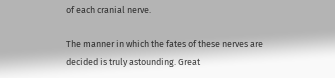of each cranial nerve.

The manner in which the fates of these nerves are decided is truly astounding. Great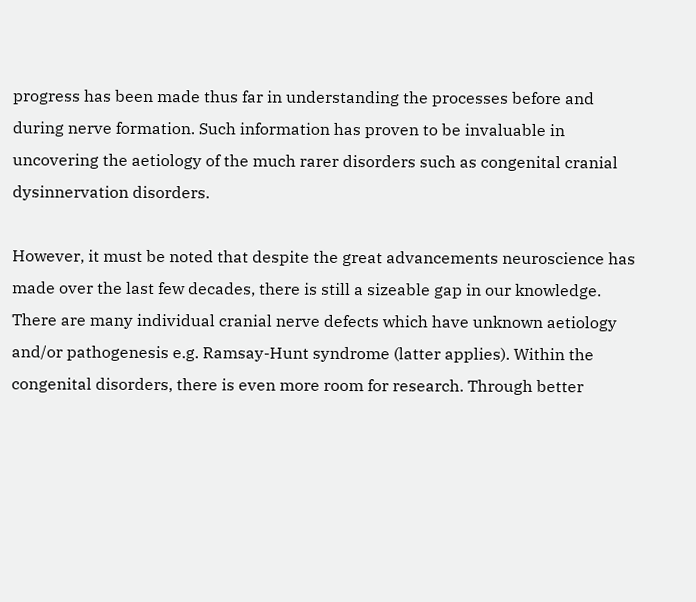progress has been made thus far in understanding the processes before and during nerve formation. Such information has proven to be invaluable in uncovering the aetiology of the much rarer disorders such as congenital cranial dysinnervation disorders.

However, it must be noted that despite the great advancements neuroscience has made over the last few decades, there is still a sizeable gap in our knowledge. There are many individual cranial nerve defects which have unknown aetiology and/or pathogenesis e.g. Ramsay-Hunt syndrome (latter applies). Within the congenital disorders, there is even more room for research. Through better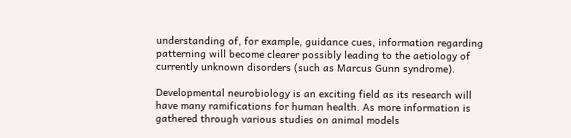understanding of, for example, guidance cues, information regarding patterning will become clearer possibly leading to the aetiology of currently unknown disorders (such as Marcus Gunn syndrome).

Developmental neurobiology is an exciting field as its research will have many ramifications for human health. As more information is gathered through various studies on animal models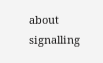about signalling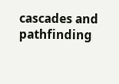cascades and pathfinding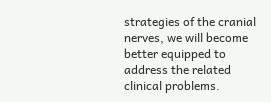strategies of the cranial nerves, we will become better equipped to address the related clinical problems.